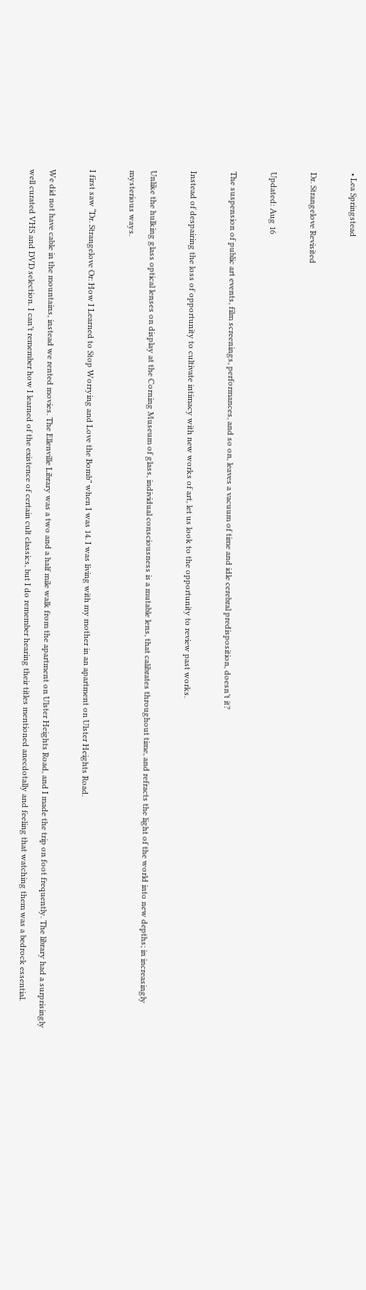• Lea Springstead

Dr. Strangelove Revisited

Updated: Aug 16

The suspension of public art events, film screenings, performances, and so on, leaves a vacuum of time and idle cerebral predisposition, doesn’t it?

Instead of despairing the loss of opportunity to cultivate intimacy with new works of art, let us look to the opportunity to review past works.

Unlike the hulking glass optical lenses on display at the Corning Museum of glass, individual consciousness is a mutable lens, that calibrates throughout time, and refracts the light of the world into new depths; in increasingly mysterious ways.

I first saw “Dr. Strangelove Or: How I Learned to Stop Worrying and Love the Bomb” when I was 14. I was living with my mother in an apartment on Ulster Heights Road.

We did not have cable in the mountains, instead we rented movies. The Ellenville Library was a two and a half mile walk from the apartment on Ulster Heights Road, and I made the trip on foot frequently. The library had a surprisingly well curated VHS and DVD selection. I can’t remember how I learned of the existence of certain cult classics, but I do remember hearing their titles mentioned anecdotally and feeling that watching them was a bedrock essential.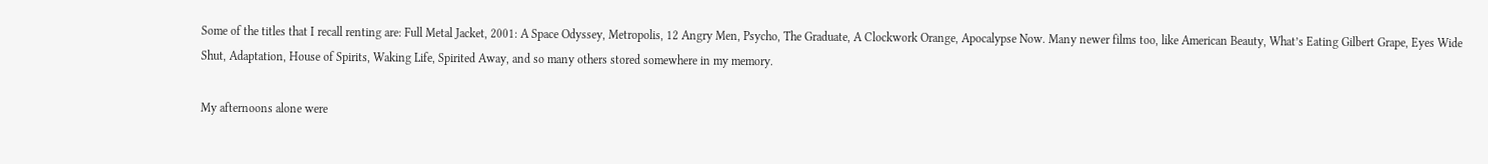Some of the titles that I recall renting are: Full Metal Jacket, 2001: A Space Odyssey, Metropolis, 12 Angry Men, Psycho, The Graduate, A Clockwork Orange, Apocalypse Now. Many newer films too, like American Beauty, What’s Eating Gilbert Grape, Eyes Wide Shut, Adaptation, House of Spirits, Waking Life, Spirited Away, and so many others stored somewhere in my memory.

My afternoons alone were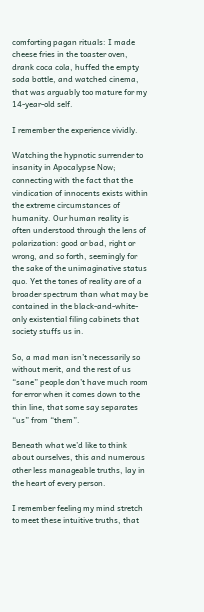comforting pagan rituals: I made cheese fries in the toaster oven, drank coca cola, huffed the empty soda bottle, and watched cinema, that was arguably too mature for my 14-year-old self.

I remember the experience vividly.

Watching the hypnotic surrender to insanity in Apocalypse Now; connecting with the fact that the vindication of innocents exists within the extreme circumstances of humanity. Our human reality is often understood through the lens of polarization: good or bad, right or wrong, and so forth, seemingly for the sake of the unimaginative status quo. Yet the tones of reality are of a broader spectrum than what may be contained in the black-and-white-only existential filing cabinets that society stuffs us in.

So, a mad man isn’t necessarily so without merit, and the rest of us “sane” people don’t have much room for error when it comes down to the thin line, that some say separates “us” from “them”.

Beneath what we’d like to think about ourselves, this and numerous other less manageable truths, lay in the heart of every person.

I remember feeling my mind stretch to meet these intuitive truths, that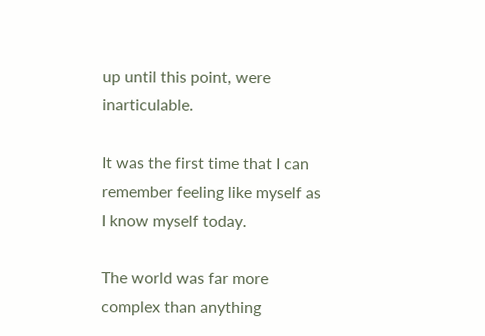up until this point, were inarticulable.

It was the first time that I can remember feeling like myself as I know myself today.

The world was far more complex than anything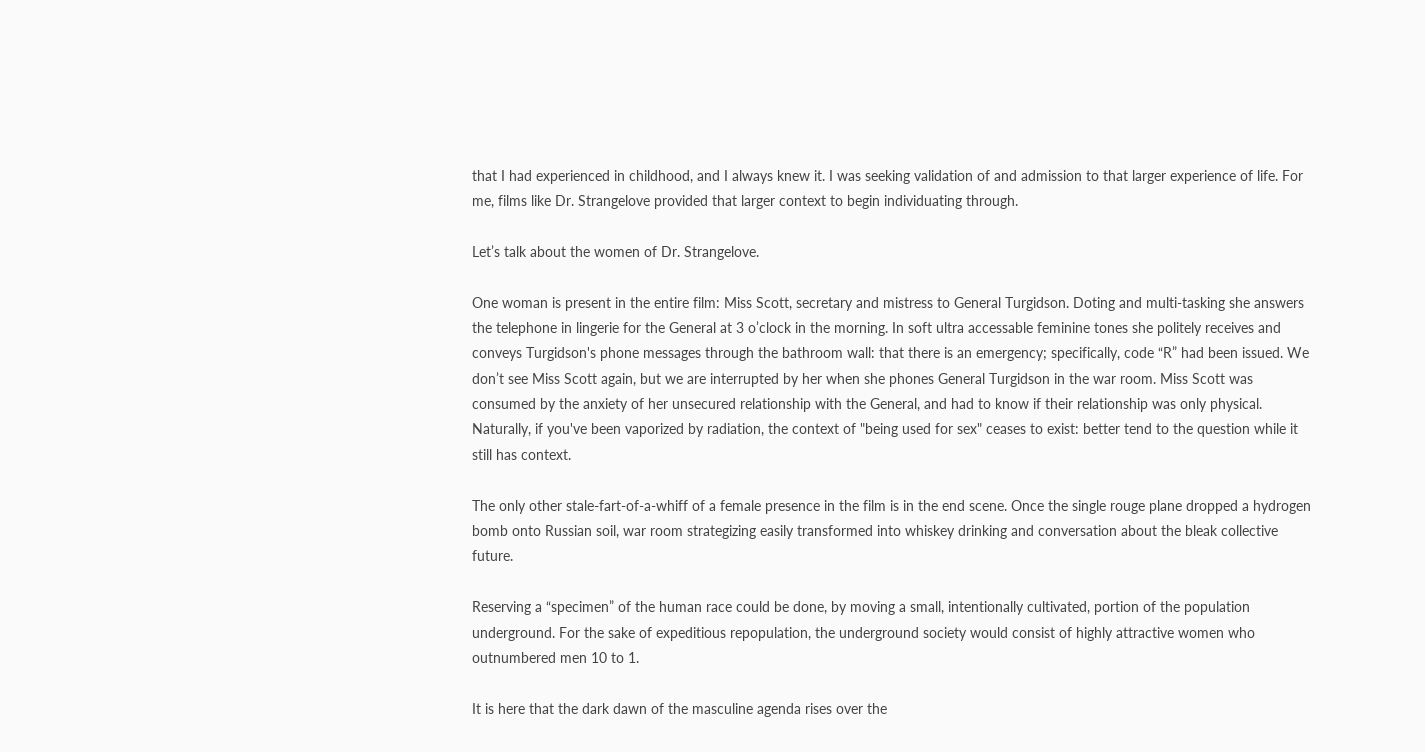that I had experienced in childhood, and I always knew it. I was seeking validation of and admission to that larger experience of life. For me, films like Dr. Strangelove provided that larger context to begin individuating through.

Let’s talk about the women of Dr. Strangelove.

One woman is present in the entire film: Miss Scott, secretary and mistress to General Turgidson. Doting and multi-tasking she answers the telephone in lingerie for the General at 3 o’clock in the morning. In soft ultra accessable feminine tones she politely receives and conveys Turgidson's phone messages through the bathroom wall: that there is an emergency; specifically, code “R” had been issued. We don’t see Miss Scott again, but we are interrupted by her when she phones General Turgidson in the war room. Miss Scott was consumed by the anxiety of her unsecured relationship with the General, and had to know if their relationship was only physical. Naturally, if you've been vaporized by radiation, the context of "being used for sex" ceases to exist: better tend to the question while it still has context.

The only other stale-fart-of-a-whiff of a female presence in the film is in the end scene. Once the single rouge plane dropped a hydrogen bomb onto Russian soil, war room strategizing easily transformed into whiskey drinking and conversation about the bleak collective future.

Reserving a “specimen” of the human race could be done, by moving a small, intentionally cultivated, portion of the population underground. For the sake of expeditious repopulation, the underground society would consist of highly attractive women who outnumbered men 10 to 1.

It is here that the dark dawn of the masculine agenda rises over the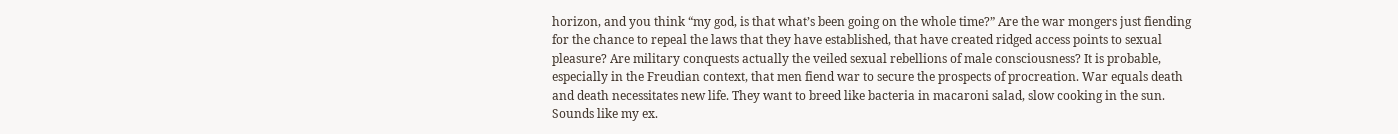horizon, and you think “my god, is that what’s been going on the whole time?” Are the war mongers just fiending for the chance to repeal the laws that they have established, that have created ridged access points to sexual pleasure? Are military conquests actually the veiled sexual rebellions of male consciousness? It is probable, especially in the Freudian context, that men fiend war to secure the prospects of procreation. War equals death and death necessitates new life. They want to breed like bacteria in macaroni salad, slow cooking in the sun. Sounds like my ex.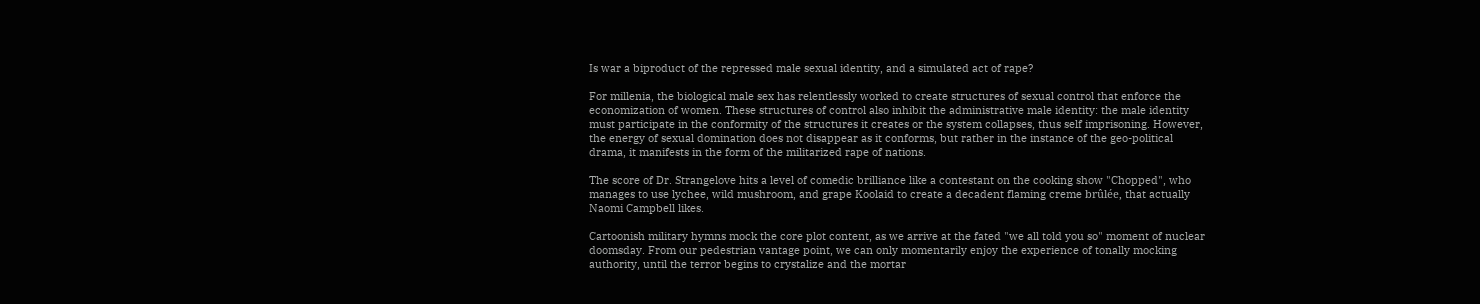Is war a biproduct of the repressed male sexual identity, and a simulated act of rape?

For millenia, the biological male sex has relentlessly worked to create structures of sexual control that enforce the economization of women. These structures of control also inhibit the administrative male identity: the male identity must participate in the conformity of the structures it creates or the system collapses, thus self imprisoning. However, the energy of sexual domination does not disappear as it conforms, but rather in the instance of the geo-political drama, it manifests in the form of the militarized rape of nations.

The score of Dr. Strangelove hits a level of comedic brilliance like a contestant on the cooking show "Chopped", who manages to use lychee, wild mushroom, and grape Koolaid to create a decadent flaming creme brûlée, that actually Naomi Campbell likes.

Cartoonish military hymns mock the core plot content, as we arrive at the fated "we all told you so" moment of nuclear doomsday. From our pedestrian vantage point, we can only momentarily enjoy the experience of tonally mocking authority, until the terror begins to crystalize and the mortar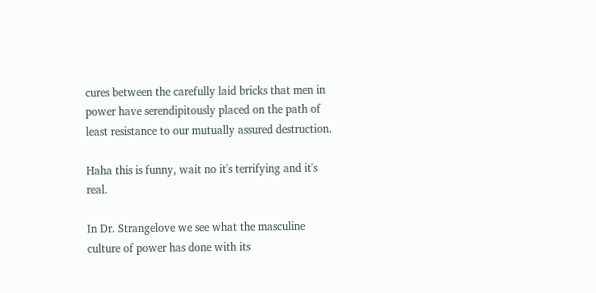cures between the carefully laid bricks that men in power have serendipitously placed on the path of least resistance to our mutually assured destruction.

Haha this is funny, wait no it's terrifying and it's real.

In Dr. Strangelove we see what the masculine culture of power has done with its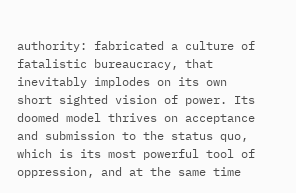authority: fabricated a culture of fatalistic bureaucracy, that inevitably implodes on its own short sighted vision of power. Its doomed model thrives on acceptance and submission to the status quo, which is its most powerful tool of oppression, and at the same time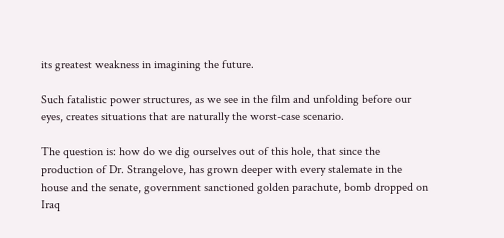its greatest weakness in imagining the future.

Such fatalistic power structures, as we see in the film and unfolding before our eyes, creates situations that are naturally the worst-case scenario.

The question is: how do we dig ourselves out of this hole, that since the production of Dr. Strangelove, has grown deeper with every stalemate in the house and the senate, government sanctioned golden parachute, bomb dropped on Iraq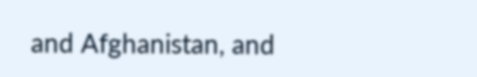and Afghanistan, and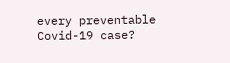every preventable Covid-19 case?